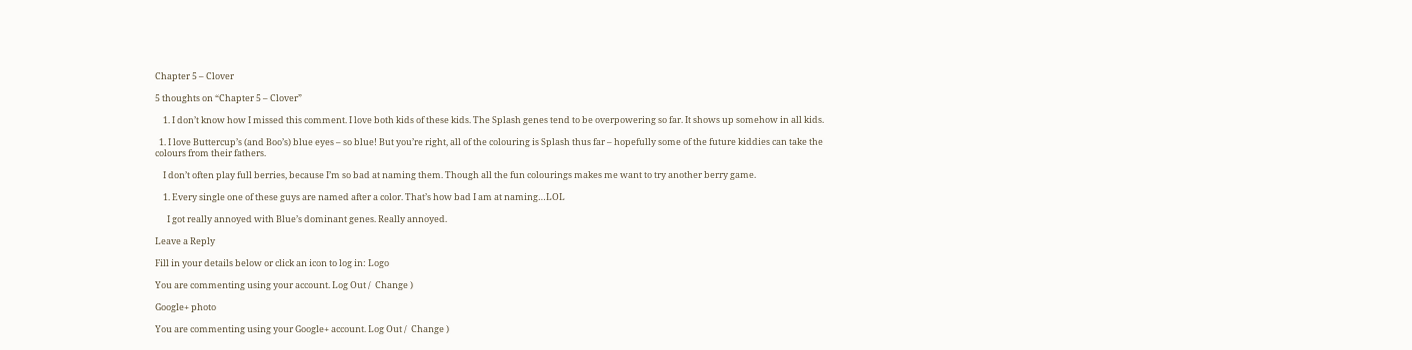Chapter 5 – Clover

5 thoughts on “Chapter 5 – Clover”

    1. I don’t know how I missed this comment. I love both kids of these kids. The Splash genes tend to be overpowering so far. It shows up somehow in all kids.

  1. I love Buttercup’s (and Boo’s) blue eyes – so blue! But you’re right, all of the colouring is Splash thus far – hopefully some of the future kiddies can take the colours from their fathers.

    I don’t often play full berries, because I’m so bad at naming them. Though all the fun colourings makes me want to try another berry game.

    1. Every single one of these guys are named after a color. That’s how bad I am at naming…LOL

      I got really annoyed with Blue’s dominant genes. Really annoyed.

Leave a Reply

Fill in your details below or click an icon to log in: Logo

You are commenting using your account. Log Out /  Change )

Google+ photo

You are commenting using your Google+ account. Log Out /  Change )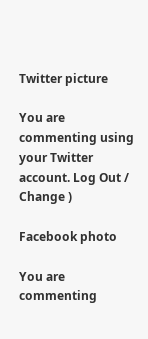Twitter picture

You are commenting using your Twitter account. Log Out /  Change )

Facebook photo

You are commenting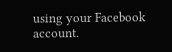using your Facebook account.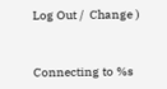Log Out /  Change )


Connecting to %s